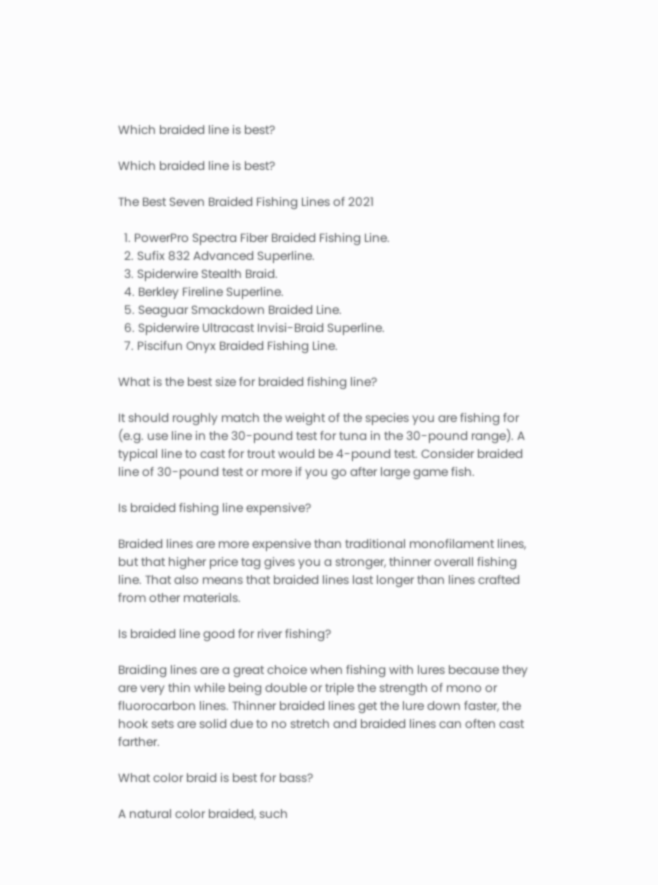Which braided line is best?

Which braided line is best?

The Best Seven Braided Fishing Lines of 2021

  1. PowerPro Spectra Fiber Braided Fishing Line.
  2. Sufix 832 Advanced Superline.
  3. Spiderwire Stealth Braid.
  4. Berkley Fireline Superline.
  5. Seaguar Smackdown Braided Line.
  6. Spiderwire Ultracast Invisi-Braid Superline.
  7. Piscifun Onyx Braided Fishing Line.

What is the best size for braided fishing line?

It should roughly match the weight of the species you are fishing for (e.g. use line in the 30-pound test for tuna in the 30-pound range). A typical line to cast for trout would be 4-pound test. Consider braided line of 30-pound test or more if you go after large game fish.

Is braided fishing line expensive?

Braided lines are more expensive than traditional monofilament lines, but that higher price tag gives you a stronger, thinner overall fishing line. That also means that braided lines last longer than lines crafted from other materials.

Is braided line good for river fishing?

Braiding lines are a great choice when fishing with lures because they are very thin while being double or triple the strength of mono or fluorocarbon lines. Thinner braided lines get the lure down faster, the hook sets are solid due to no stretch and braided lines can often cast farther.

What color braid is best for bass?

A natural color braided, such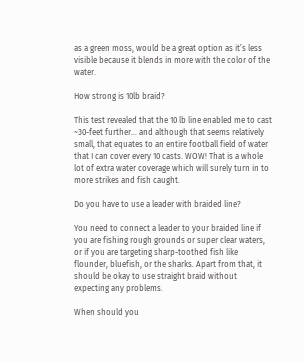as a green moss, would be a great option as it’s less visible because it blends in more with the color of the water.

How strong is 10lb braid?

This test revealed that the 10 lb line enabled me to cast ~30-feet further… and although that seems relatively small, that equates to an entire football field of water that I can cover every 10 casts. WOW! That is a whole lot of extra water coverage which will surely turn in to more strikes and fish caught.

Do you have to use a leader with braided line?

You need to connect a leader to your braided line if you are fishing rough grounds or super clear waters, or if you are targeting sharp-toothed fish like flounder, bluefish, or the sharks. Apart from that, it should be okay to use straight braid without expecting any problems.

When should you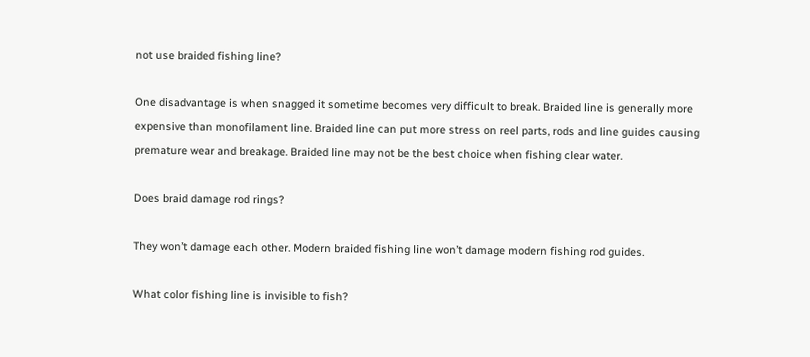not use braided fishing line?

One disadvantage is when snagged it sometime becomes very difficult to break. Braided line is generally more expensive than monofilament line. Braided line can put more stress on reel parts, rods and line guides causing premature wear and breakage. Braided line may not be the best choice when fishing clear water.

Does braid damage rod rings?

They won’t damage each other. Modern braided fishing line won’t damage modern fishing rod guides.

What color fishing line is invisible to fish?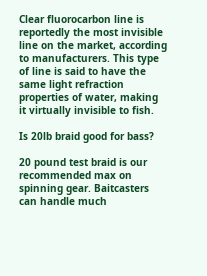Clear fluorocarbon line is reportedly the most invisible line on the market, according to manufacturers. This type of line is said to have the same light refraction properties of water, making it virtually invisible to fish.

Is 20lb braid good for bass?

20 pound test braid is our recommended max on spinning gear. Baitcasters can handle much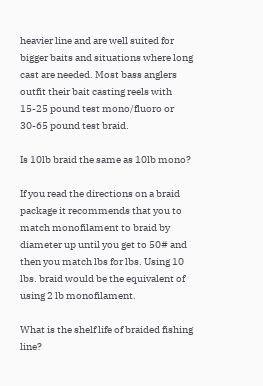heavier line and are well suited for bigger baits and situations where long cast are needed. Most bass anglers outfit their bait casting reels with 15-25 pound test mono/fluoro or 30-65 pound test braid.

Is 10lb braid the same as 10lb mono?

If you read the directions on a braid package it recommends that you to match monofilament to braid by diameter up until you get to 50# and then you match lbs for lbs. Using 10 lbs. braid would be the equivalent of using 2 lb monofilament.

What is the shelf life of braided fishing line?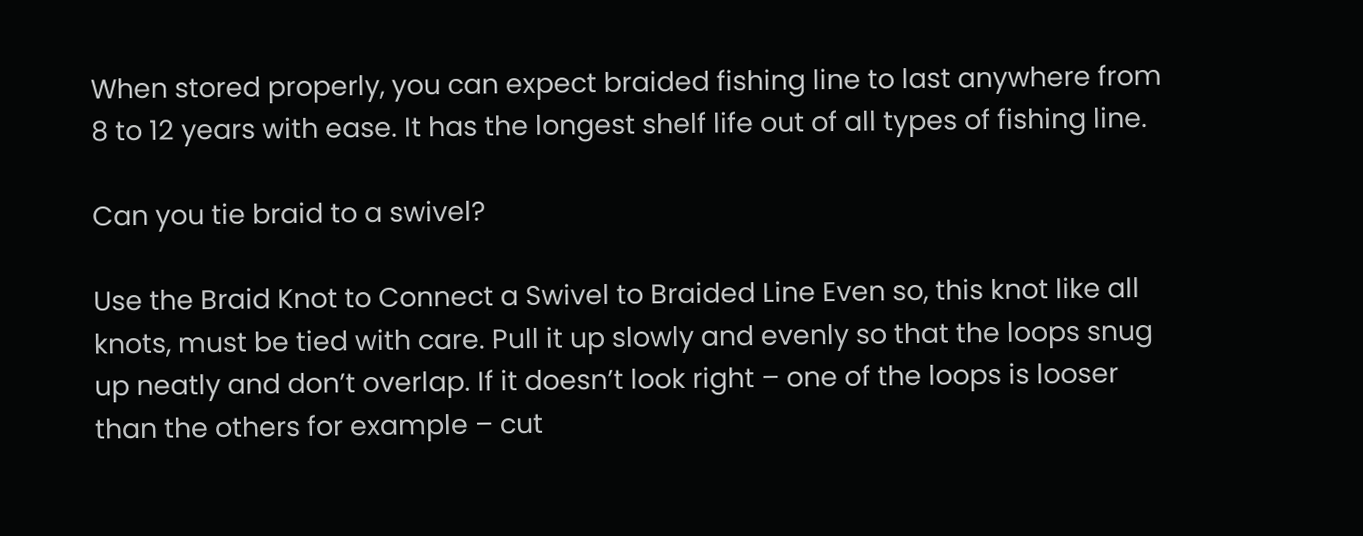When stored properly, you can expect braided fishing line to last anywhere from 8 to 12 years with ease. It has the longest shelf life out of all types of fishing line.

Can you tie braid to a swivel?

Use the Braid Knot to Connect a Swivel to Braided Line Even so, this knot like all knots, must be tied with care. Pull it up slowly and evenly so that the loops snug up neatly and don’t overlap. If it doesn’t look right – one of the loops is looser than the others for example – cut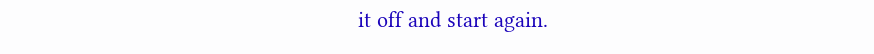it off and start again.